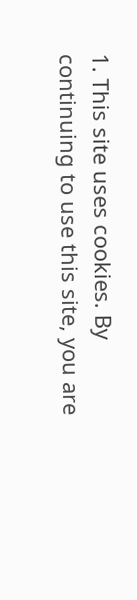1. This site uses cookies. By continuing to use this site, you are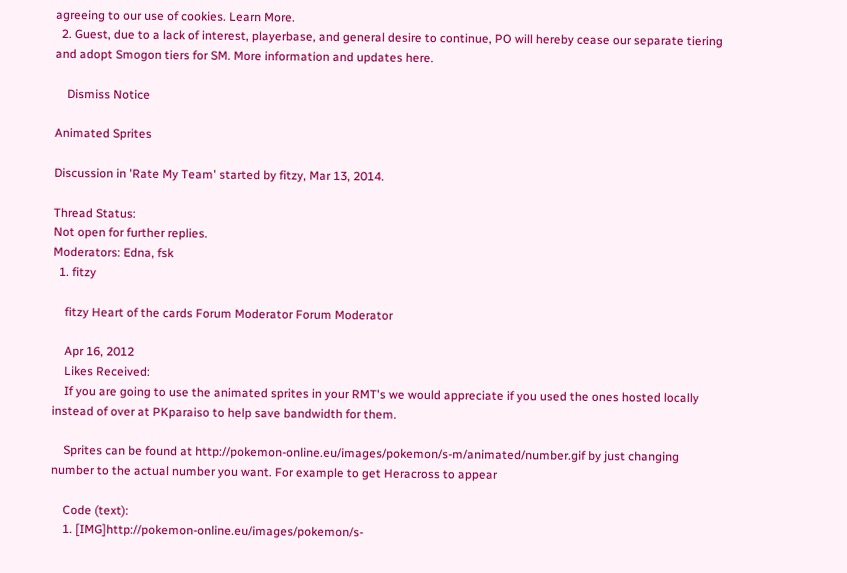agreeing to our use of cookies. Learn More.
  2. Guest, due to a lack of interest, playerbase, and general desire to continue, PO will hereby cease our separate tiering and adopt Smogon tiers for SM. More information and updates here.

    Dismiss Notice

Animated Sprites

Discussion in 'Rate My Team' started by fitzy, Mar 13, 2014.

Thread Status:
Not open for further replies.
Moderators: Edna, fsk
  1. fitzy

    fitzy Heart of the cards Forum Moderator Forum Moderator

    Apr 16, 2012
    Likes Received:
    If you are going to use the animated sprites in your RMT's we would appreciate if you used the ones hosted locally instead of over at PKparaiso to help save bandwidth for them.

    Sprites can be found at http://pokemon-online.eu/images/pokemon/s-m/animated/number.gif by just changing number to the actual number you want. For example to get Heracross to appear

    Code (text):
    1. [IMG]http://pokemon-online.eu/images/pokemon/s-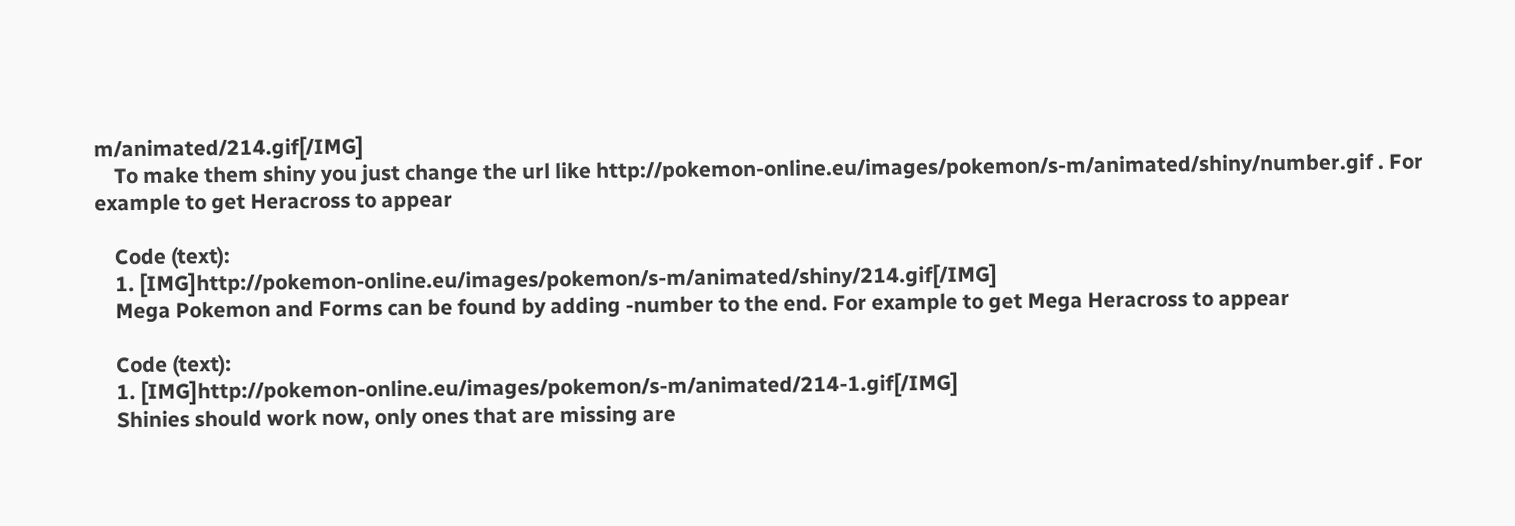m/animated/214.gif[/IMG]
    To make them shiny you just change the url like http://pokemon-online.eu/images/pokemon/s-m/animated/shiny/number.gif . For example to get Heracross to appear

    Code (text):
    1. [IMG]http://pokemon-online.eu/images/pokemon/s-m/animated/shiny/214.gif[/IMG]
    Mega Pokemon and Forms can be found by adding -number to the end. For example to get Mega Heracross to appear

    Code (text):
    1. [IMG]http://pokemon-online.eu/images/pokemon/s-m/animated/214-1.gif[/IMG]
    Shinies should work now, only ones that are missing are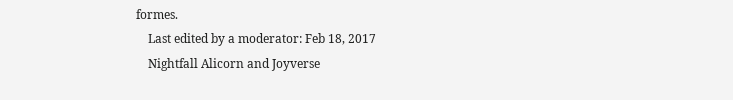formes.
    Last edited by a moderator: Feb 18, 2017
    Nightfall Alicorn and Joyverse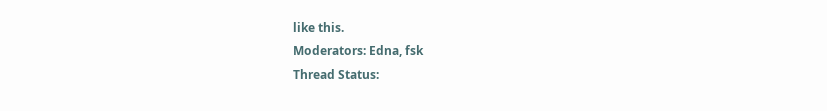like this.
Moderators: Edna, fsk
Thread Status: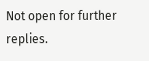Not open for further replies.